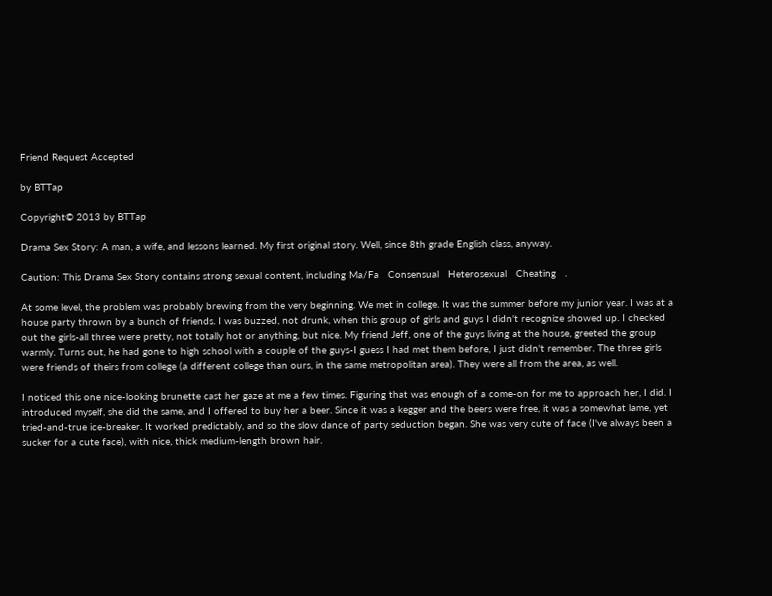Friend Request Accepted

by BTTap

Copyright© 2013 by BTTap

Drama Sex Story: A man, a wife, and lessons learned. My first original story. Well, since 8th grade English class, anyway.

Caution: This Drama Sex Story contains strong sexual content, including Ma/Fa   Consensual   Heterosexual   Cheating   .

At some level, the problem was probably brewing from the very beginning. We met in college. It was the summer before my junior year. I was at a house party thrown by a bunch of friends. I was buzzed, not drunk, when this group of girls and guys I didn't recognize showed up. I checked out the girls-all three were pretty, not totally hot or anything, but nice. My friend Jeff, one of the guys living at the house, greeted the group warmly. Turns out, he had gone to high school with a couple of the guys-I guess I had met them before, I just didn't remember. The three girls were friends of theirs from college (a different college than ours, in the same metropolitan area). They were all from the area, as well.

I noticed this one nice-looking brunette cast her gaze at me a few times. Figuring that was enough of a come-on for me to approach her, I did. I introduced myself, she did the same, and I offered to buy her a beer. Since it was a kegger and the beers were free, it was a somewhat lame, yet tried-and-true ice-breaker. It worked predictably, and so the slow dance of party seduction began. She was very cute of face (I've always been a sucker for a cute face), with nice, thick medium-length brown hair.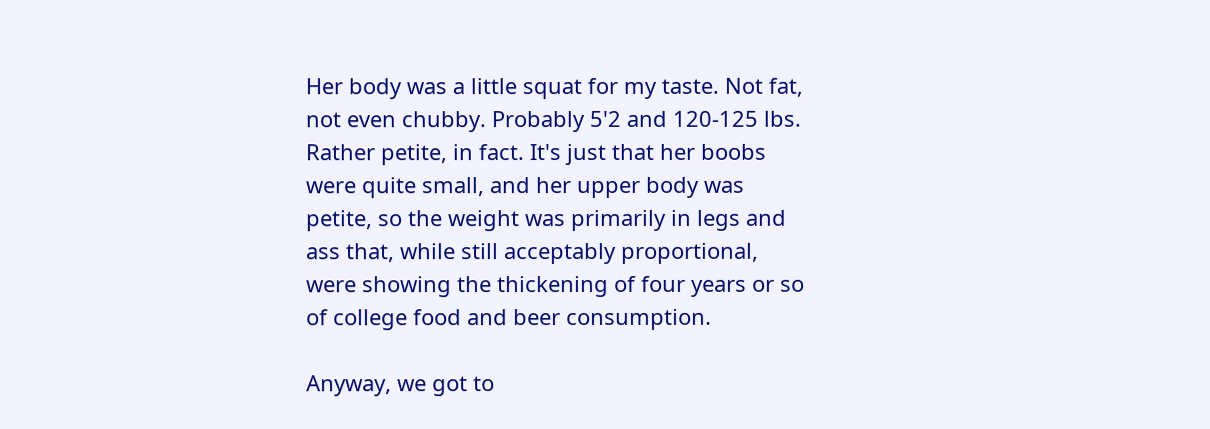Her body was a little squat for my taste. Not fat, not even chubby. Probably 5'2 and 120-125 lbs. Rather petite, in fact. It's just that her boobs were quite small, and her upper body was petite, so the weight was primarily in legs and ass that, while still acceptably proportional, were showing the thickening of four years or so of college food and beer consumption.

Anyway, we got to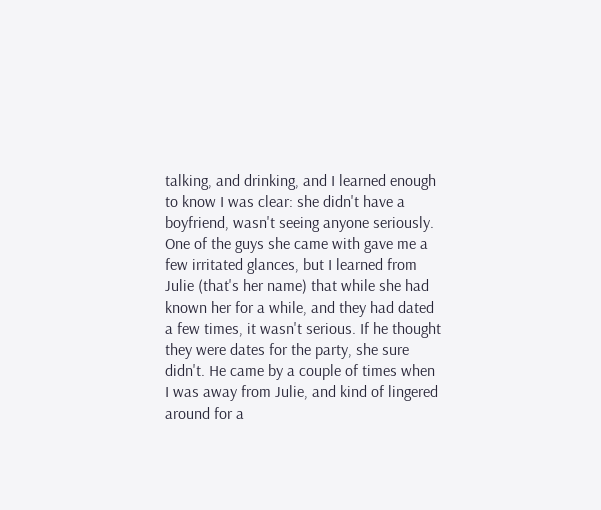talking, and drinking, and I learned enough to know I was clear: she didn't have a boyfriend, wasn't seeing anyone seriously. One of the guys she came with gave me a few irritated glances, but I learned from Julie (that's her name) that while she had known her for a while, and they had dated a few times, it wasn't serious. If he thought they were dates for the party, she sure didn't. He came by a couple of times when I was away from Julie, and kind of lingered around for a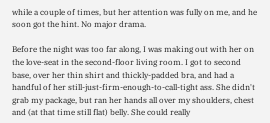while a couple of times, but her attention was fully on me, and he soon got the hint. No major drama.

Before the night was too far along, I was making out with her on the love-seat in the second-floor living room. I got to second base, over her thin shirt and thickly-padded bra, and had a handful of her still-just-firm-enough-to-call-tight ass. She didn't grab my package, but ran her hands all over my shoulders, chest and (at that time still flat) belly. She could really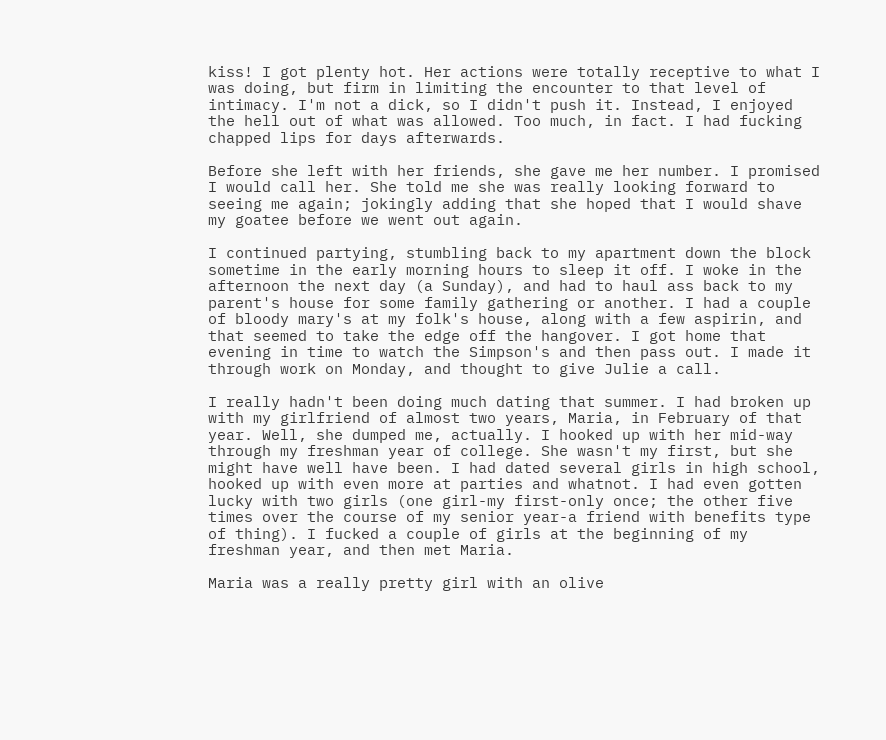kiss! I got plenty hot. Her actions were totally receptive to what I was doing, but firm in limiting the encounter to that level of intimacy. I'm not a dick, so I didn't push it. Instead, I enjoyed the hell out of what was allowed. Too much, in fact. I had fucking chapped lips for days afterwards.

Before she left with her friends, she gave me her number. I promised I would call her. She told me she was really looking forward to seeing me again; jokingly adding that she hoped that I would shave my goatee before we went out again.

I continued partying, stumbling back to my apartment down the block sometime in the early morning hours to sleep it off. I woke in the afternoon the next day (a Sunday), and had to haul ass back to my parent's house for some family gathering or another. I had a couple of bloody mary's at my folk's house, along with a few aspirin, and that seemed to take the edge off the hangover. I got home that evening in time to watch the Simpson's and then pass out. I made it through work on Monday, and thought to give Julie a call.

I really hadn't been doing much dating that summer. I had broken up with my girlfriend of almost two years, Maria, in February of that year. Well, she dumped me, actually. I hooked up with her mid-way through my freshman year of college. She wasn't my first, but she might have well have been. I had dated several girls in high school, hooked up with even more at parties and whatnot. I had even gotten lucky with two girls (one girl-my first-only once; the other five times over the course of my senior year-a friend with benefits type of thing). I fucked a couple of girls at the beginning of my freshman year, and then met Maria.

Maria was a really pretty girl with an olive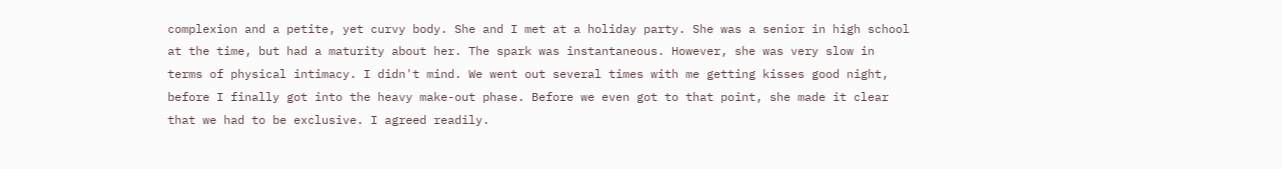complexion and a petite, yet curvy body. She and I met at a holiday party. She was a senior in high school at the time, but had a maturity about her. The spark was instantaneous. However, she was very slow in terms of physical intimacy. I didn't mind. We went out several times with me getting kisses good night, before I finally got into the heavy make-out phase. Before we even got to that point, she made it clear that we had to be exclusive. I agreed readily.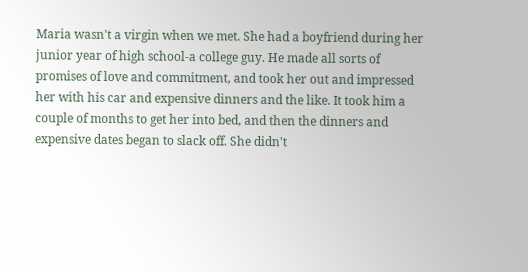Maria wasn't a virgin when we met. She had a boyfriend during her junior year of high school-a college guy. He made all sorts of promises of love and commitment, and took her out and impressed her with his car and expensive dinners and the like. It took him a couple of months to get her into bed, and then the dinners and expensive dates began to slack off. She didn't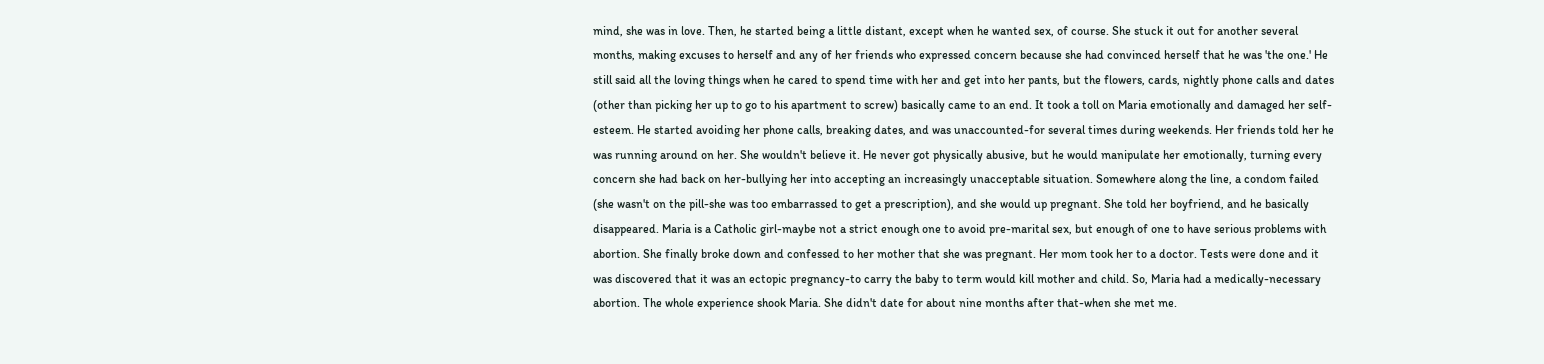mind, she was in love. Then, he started being a little distant, except when he wanted sex, of course. She stuck it out for another several months, making excuses to herself and any of her friends who expressed concern because she had convinced herself that he was 'the one.' He still said all the loving things when he cared to spend time with her and get into her pants, but the flowers, cards, nightly phone calls and dates (other than picking her up to go to his apartment to screw) basically came to an end. It took a toll on Maria emotionally and damaged her self-esteem. He started avoiding her phone calls, breaking dates, and was unaccounted-for several times during weekends. Her friends told her he was running around on her. She wouldn't believe it. He never got physically abusive, but he would manipulate her emotionally, turning every concern she had back on her-bullying her into accepting an increasingly unacceptable situation. Somewhere along the line, a condom failed (she wasn't on the pill-she was too embarrassed to get a prescription), and she would up pregnant. She told her boyfriend, and he basically disappeared. Maria is a Catholic girl-maybe not a strict enough one to avoid pre-marital sex, but enough of one to have serious problems with abortion. She finally broke down and confessed to her mother that she was pregnant. Her mom took her to a doctor. Tests were done and it was discovered that it was an ectopic pregnancy-to carry the baby to term would kill mother and child. So, Maria had a medically-necessary abortion. The whole experience shook Maria. She didn't date for about nine months after that-when she met me.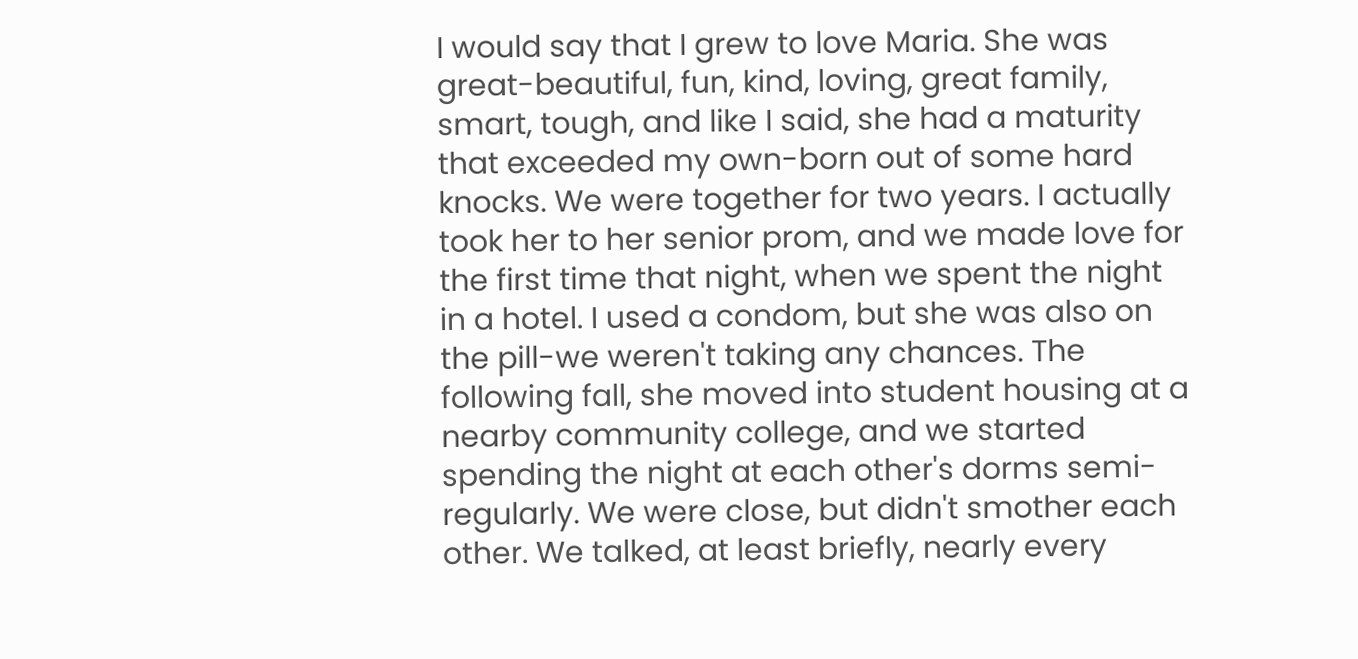I would say that I grew to love Maria. She was great-beautiful, fun, kind, loving, great family, smart, tough, and like I said, she had a maturity that exceeded my own-born out of some hard knocks. We were together for two years. I actually took her to her senior prom, and we made love for the first time that night, when we spent the night in a hotel. I used a condom, but she was also on the pill-we weren't taking any chances. The following fall, she moved into student housing at a nearby community college, and we started spending the night at each other's dorms semi-regularly. We were close, but didn't smother each other. We talked, at least briefly, nearly every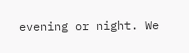evening or night. We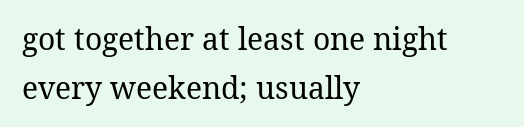got together at least one night every weekend; usually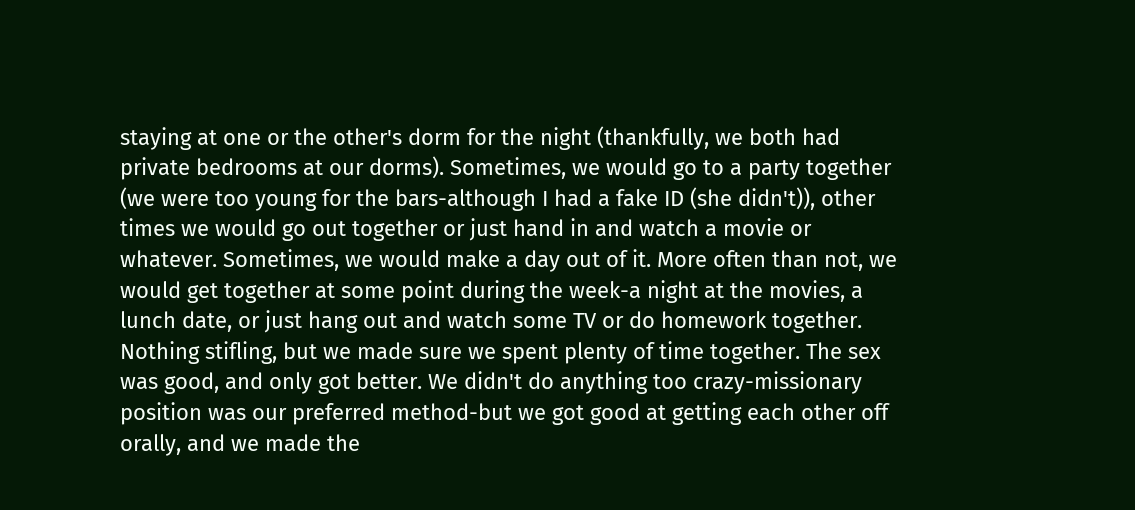staying at one or the other's dorm for the night (thankfully, we both had private bedrooms at our dorms). Sometimes, we would go to a party together (we were too young for the bars-although I had a fake ID (she didn't)), other times we would go out together or just hand in and watch a movie or whatever. Sometimes, we would make a day out of it. More often than not, we would get together at some point during the week-a night at the movies, a lunch date, or just hang out and watch some TV or do homework together. Nothing stifling, but we made sure we spent plenty of time together. The sex was good, and only got better. We didn't do anything too crazy-missionary position was our preferred method-but we got good at getting each other off orally, and we made the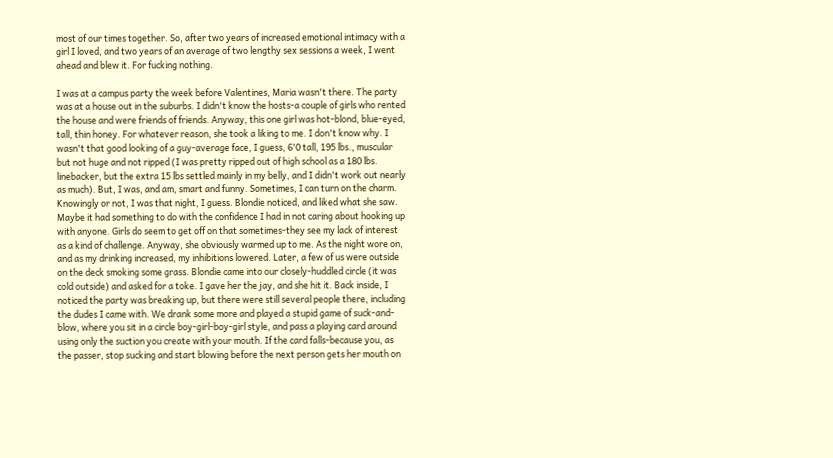most of our times together. So, after two years of increased emotional intimacy with a girl I loved, and two years of an average of two lengthy sex sessions a week, I went ahead and blew it. For fucking nothing.

I was at a campus party the week before Valentines, Maria wasn't there. The party was at a house out in the suburbs. I didn't know the hosts-a couple of girls who rented the house and were friends of friends. Anyway, this one girl was hot-blond, blue-eyed, tall, thin honey. For whatever reason, she took a liking to me. I don't know why. I wasn't that good looking of a guy-average face, I guess, 6'0 tall, 195 lbs., muscular but not huge and not ripped (I was pretty ripped out of high school as a 180 lbs. linebacker, but the extra 15 lbs settled mainly in my belly, and I didn't work out nearly as much). But, I was, and am, smart and funny. Sometimes, I can turn on the charm. Knowingly or not, I was that night, I guess. Blondie noticed, and liked what she saw. Maybe it had something to do with the confidence I had in not caring about hooking up with anyone. Girls do seem to get off on that sometimes-they see my lack of interest as a kind of challenge. Anyway, she obviously warmed up to me. As the night wore on, and as my drinking increased, my inhibitions lowered. Later, a few of us were outside on the deck smoking some grass. Blondie came into our closely-huddled circle (it was cold outside) and asked for a toke. I gave her the jay, and she hit it. Back inside, I noticed the party was breaking up, but there were still several people there, including the dudes I came with. We drank some more and played a stupid game of suck-and-blow, where you sit in a circle boy-girl-boy-girl style, and pass a playing card around using only the suction you create with your mouth. If the card falls-because you, as the passer, stop sucking and start blowing before the next person gets her mouth on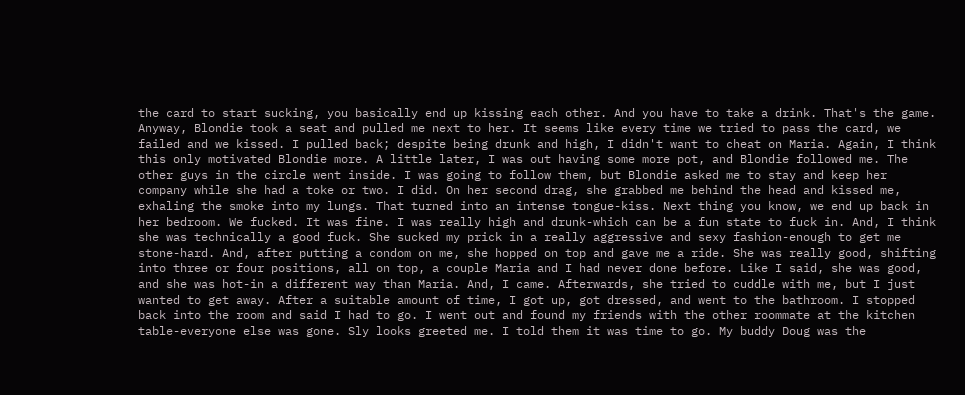the card to start sucking, you basically end up kissing each other. And you have to take a drink. That's the game. Anyway, Blondie took a seat and pulled me next to her. It seems like every time we tried to pass the card, we failed and we kissed. I pulled back; despite being drunk and high, I didn't want to cheat on Maria. Again, I think this only motivated Blondie more. A little later, I was out having some more pot, and Blondie followed me. The other guys in the circle went inside. I was going to follow them, but Blondie asked me to stay and keep her company while she had a toke or two. I did. On her second drag, she grabbed me behind the head and kissed me, exhaling the smoke into my lungs. That turned into an intense tongue-kiss. Next thing you know, we end up back in her bedroom. We fucked. It was fine. I was really high and drunk-which can be a fun state to fuck in. And, I think she was technically a good fuck. She sucked my prick in a really aggressive and sexy fashion-enough to get me stone-hard. And, after putting a condom on me, she hopped on top and gave me a ride. She was really good, shifting into three or four positions, all on top, a couple Maria and I had never done before. Like I said, she was good, and she was hot-in a different way than Maria. And, I came. Afterwards, she tried to cuddle with me, but I just wanted to get away. After a suitable amount of time, I got up, got dressed, and went to the bathroom. I stopped back into the room and said I had to go. I went out and found my friends with the other roommate at the kitchen table-everyone else was gone. Sly looks greeted me. I told them it was time to go. My buddy Doug was the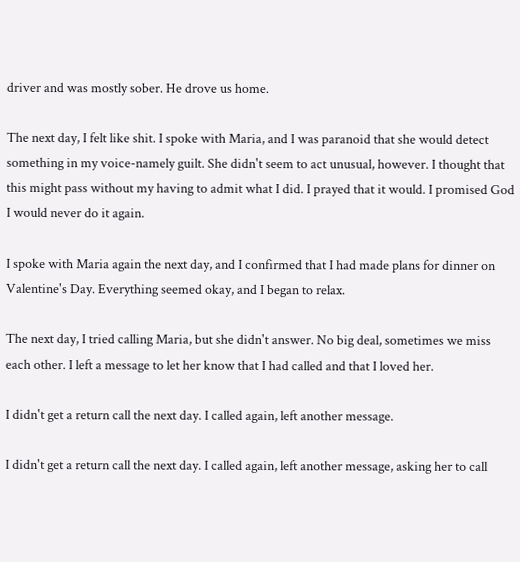driver and was mostly sober. He drove us home.

The next day, I felt like shit. I spoke with Maria, and I was paranoid that she would detect something in my voice-namely guilt. She didn't seem to act unusual, however. I thought that this might pass without my having to admit what I did. I prayed that it would. I promised God I would never do it again.

I spoke with Maria again the next day, and I confirmed that I had made plans for dinner on Valentine's Day. Everything seemed okay, and I began to relax.

The next day, I tried calling Maria, but she didn't answer. No big deal, sometimes we miss each other. I left a message to let her know that I had called and that I loved her.

I didn't get a return call the next day. I called again, left another message.

I didn't get a return call the next day. I called again, left another message, asking her to call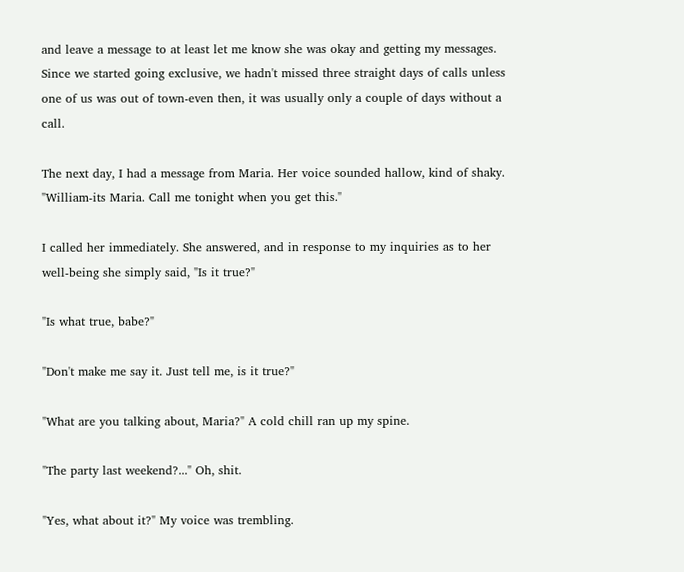and leave a message to at least let me know she was okay and getting my messages. Since we started going exclusive, we hadn't missed three straight days of calls unless one of us was out of town-even then, it was usually only a couple of days without a call.

The next day, I had a message from Maria. Her voice sounded hallow, kind of shaky. "William-its Maria. Call me tonight when you get this."

I called her immediately. She answered, and in response to my inquiries as to her well-being she simply said, "Is it true?"

"Is what true, babe?"

"Don't make me say it. Just tell me, is it true?"

"What are you talking about, Maria?" A cold chill ran up my spine.

"The party last weekend?..." Oh, shit.

"Yes, what about it?" My voice was trembling.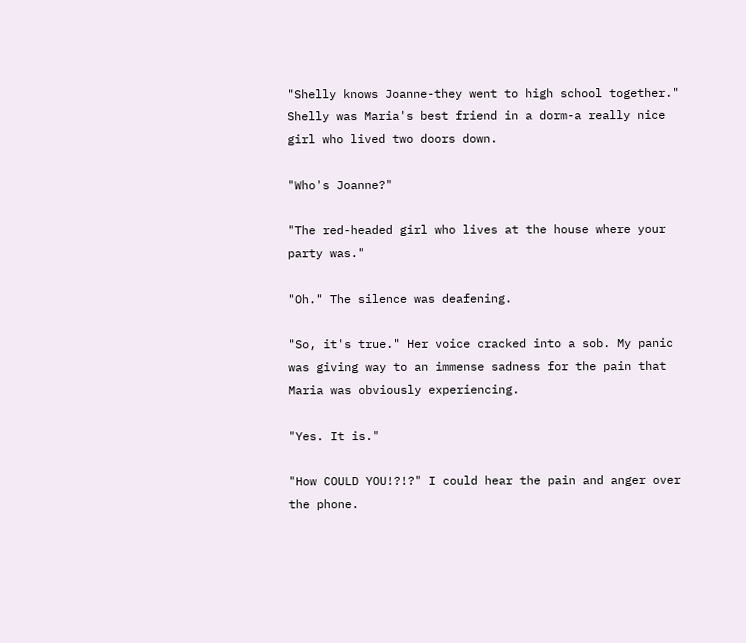"Shelly knows Joanne-they went to high school together." Shelly was Maria's best friend in a dorm-a really nice girl who lived two doors down.

"Who's Joanne?"

"The red-headed girl who lives at the house where your party was."

"Oh." The silence was deafening.

"So, it's true." Her voice cracked into a sob. My panic was giving way to an immense sadness for the pain that Maria was obviously experiencing.

"Yes. It is."

"How COULD YOU!?!?" I could hear the pain and anger over the phone.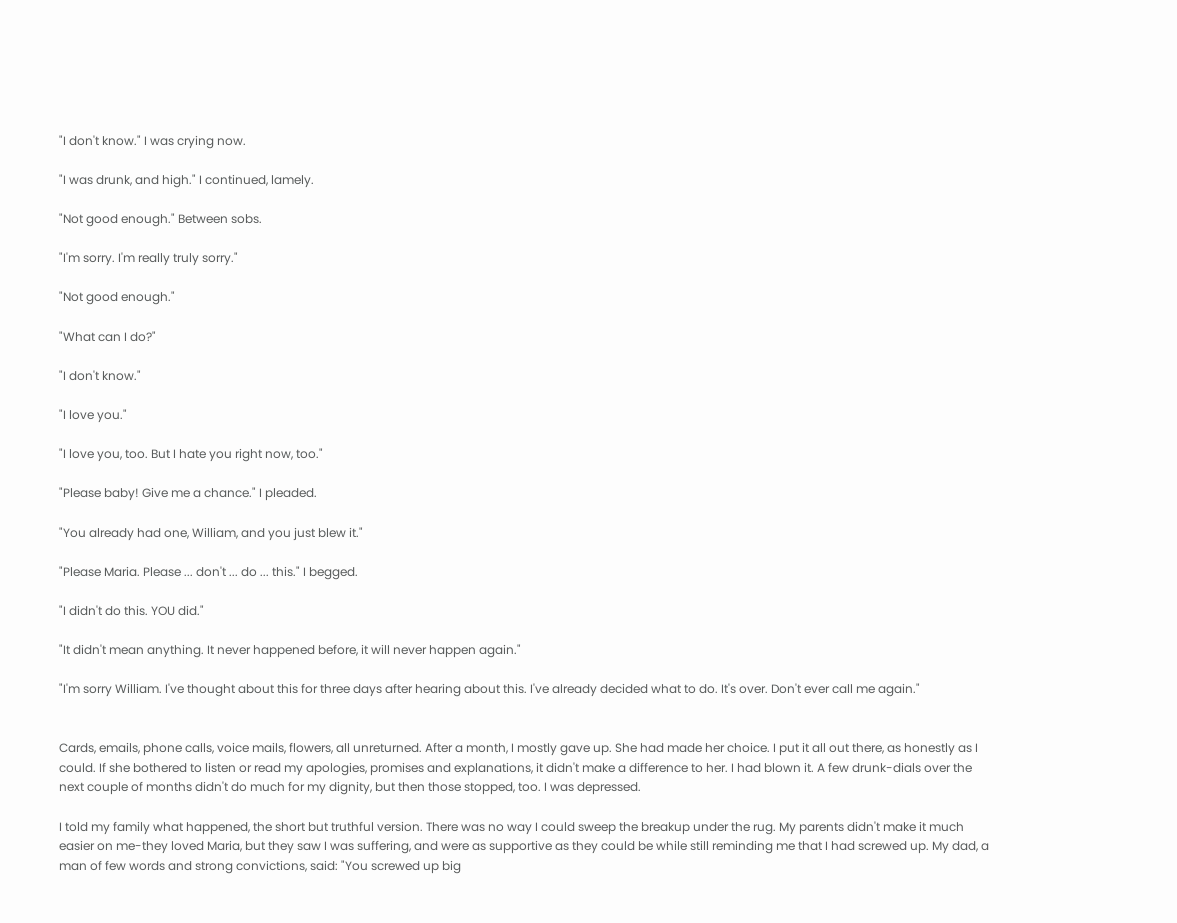"I don't know." I was crying now.

"I was drunk, and high." I continued, lamely.

"Not good enough." Between sobs.

"I'm sorry. I'm really truly sorry."

"Not good enough."

"What can I do?"

"I don't know."

"I love you."

"I love you, too. But I hate you right now, too."

"Please baby! Give me a chance." I pleaded.

"You already had one, William, and you just blew it."

"Please Maria. Please ... don't ... do ... this." I begged.

"I didn't do this. YOU did."

"It didn't mean anything. It never happened before, it will never happen again."

"I'm sorry William. I've thought about this for three days after hearing about this. I've already decided what to do. It's over. Don't ever call me again."


Cards, emails, phone calls, voice mails, flowers, all unreturned. After a month, I mostly gave up. She had made her choice. I put it all out there, as honestly as I could. If she bothered to listen or read my apologies, promises and explanations, it didn't make a difference to her. I had blown it. A few drunk-dials over the next couple of months didn't do much for my dignity, but then those stopped, too. I was depressed.

I told my family what happened, the short but truthful version. There was no way I could sweep the breakup under the rug. My parents didn't make it much easier on me-they loved Maria, but they saw I was suffering, and were as supportive as they could be while still reminding me that I had screwed up. My dad, a man of few words and strong convictions, said: "You screwed up big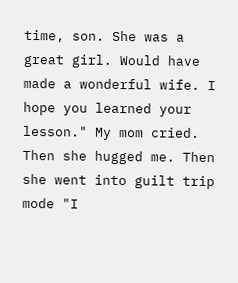time, son. She was a great girl. Would have made a wonderful wife. I hope you learned your lesson." My mom cried. Then she hugged me. Then she went into guilt trip mode "I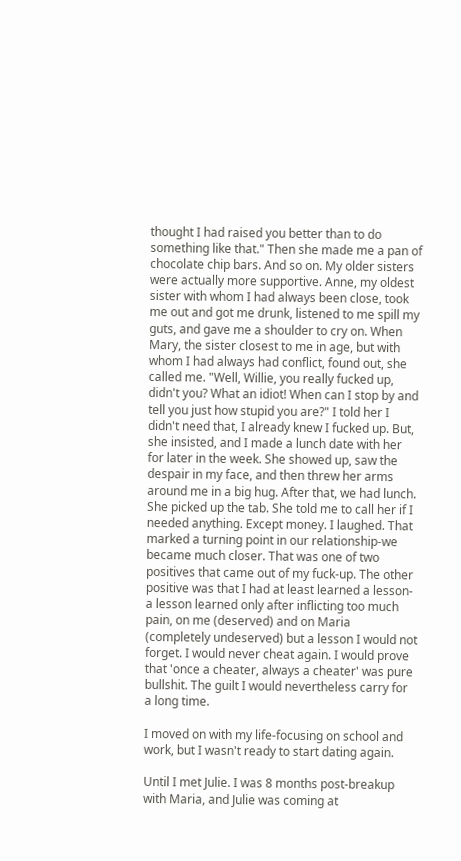thought I had raised you better than to do something like that." Then she made me a pan of chocolate chip bars. And so on. My older sisters were actually more supportive. Anne, my oldest sister with whom I had always been close, took me out and got me drunk, listened to me spill my guts, and gave me a shoulder to cry on. When Mary, the sister closest to me in age, but with whom I had always had conflict, found out, she called me. "Well, Willie, you really fucked up, didn't you? What an idiot! When can I stop by and tell you just how stupid you are?" I told her I didn't need that, I already knew I fucked up. But, she insisted, and I made a lunch date with her for later in the week. She showed up, saw the despair in my face, and then threw her arms around me in a big hug. After that, we had lunch. She picked up the tab. She told me to call her if I needed anything. Except money. I laughed. That marked a turning point in our relationship-we became much closer. That was one of two positives that came out of my fuck-up. The other positive was that I had at least learned a lesson-a lesson learned only after inflicting too much pain, on me (deserved) and on Maria (completely undeserved) but a lesson I would not forget. I would never cheat again. I would prove that 'once a cheater, always a cheater' was pure bullshit. The guilt I would nevertheless carry for a long time.

I moved on with my life-focusing on school and work, but I wasn't ready to start dating again.

Until I met Julie. I was 8 months post-breakup with Maria, and Julie was coming at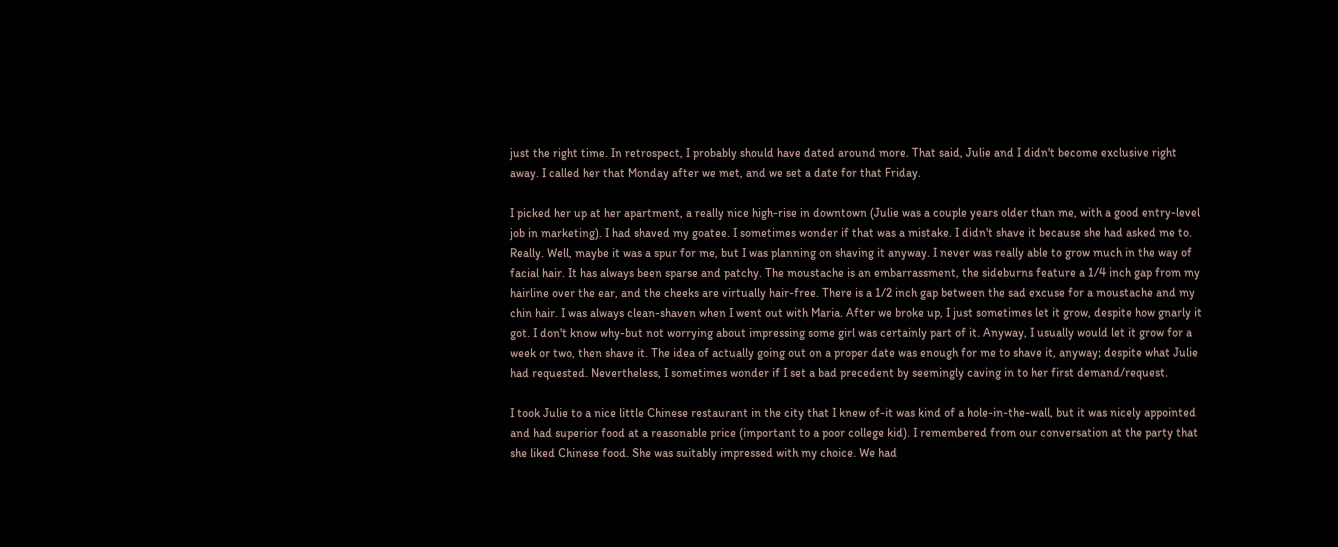just the right time. In retrospect, I probably should have dated around more. That said, Julie and I didn't become exclusive right away. I called her that Monday after we met, and we set a date for that Friday.

I picked her up at her apartment, a really nice high-rise in downtown (Julie was a couple years older than me, with a good entry-level job in marketing). I had shaved my goatee. I sometimes wonder if that was a mistake. I didn't shave it because she had asked me to. Really. Well, maybe it was a spur for me, but I was planning on shaving it anyway. I never was really able to grow much in the way of facial hair. It has always been sparse and patchy. The moustache is an embarrassment, the sideburns feature a 1/4 inch gap from my hairline over the ear, and the cheeks are virtually hair-free. There is a 1/2 inch gap between the sad excuse for a moustache and my chin hair. I was always clean-shaven when I went out with Maria. After we broke up, I just sometimes let it grow, despite how gnarly it got. I don't know why-but not worrying about impressing some girl was certainly part of it. Anyway, I usually would let it grow for a week or two, then shave it. The idea of actually going out on a proper date was enough for me to shave it, anyway; despite what Julie had requested. Nevertheless, I sometimes wonder if I set a bad precedent by seemingly caving in to her first demand/request.

I took Julie to a nice little Chinese restaurant in the city that I knew of-it was kind of a hole-in-the-wall, but it was nicely appointed and had superior food at a reasonable price (important to a poor college kid). I remembered from our conversation at the party that she liked Chinese food. She was suitably impressed with my choice. We had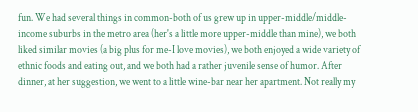fun. We had several things in common-both of us grew up in upper-middle/middle-income suburbs in the metro area (her's a little more upper-middle than mine), we both liked similar movies (a big plus for me-I love movies), we both enjoyed a wide variety of ethnic foods and eating out, and we both had a rather juvenile sense of humor. After dinner, at her suggestion, we went to a little wine-bar near her apartment. Not really my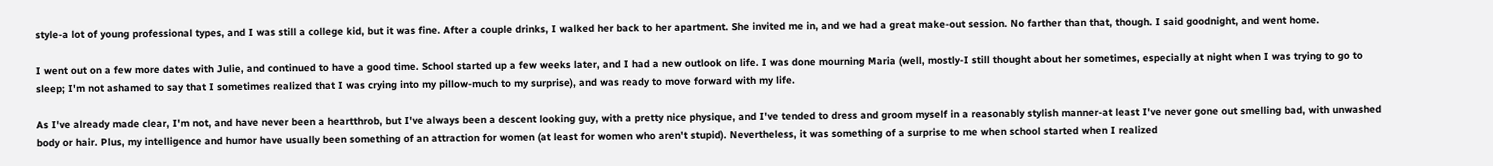style-a lot of young professional types, and I was still a college kid, but it was fine. After a couple drinks, I walked her back to her apartment. She invited me in, and we had a great make-out session. No farther than that, though. I said goodnight, and went home.

I went out on a few more dates with Julie, and continued to have a good time. School started up a few weeks later, and I had a new outlook on life. I was done mourning Maria (well, mostly-I still thought about her sometimes, especially at night when I was trying to go to sleep; I'm not ashamed to say that I sometimes realized that I was crying into my pillow-much to my surprise), and was ready to move forward with my life.

As I've already made clear, I'm not, and have never been a heartthrob, but I've always been a descent looking guy, with a pretty nice physique, and I've tended to dress and groom myself in a reasonably stylish manner-at least I've never gone out smelling bad, with unwashed body or hair. Plus, my intelligence and humor have usually been something of an attraction for women (at least for women who aren't stupid). Nevertheless, it was something of a surprise to me when school started when I realized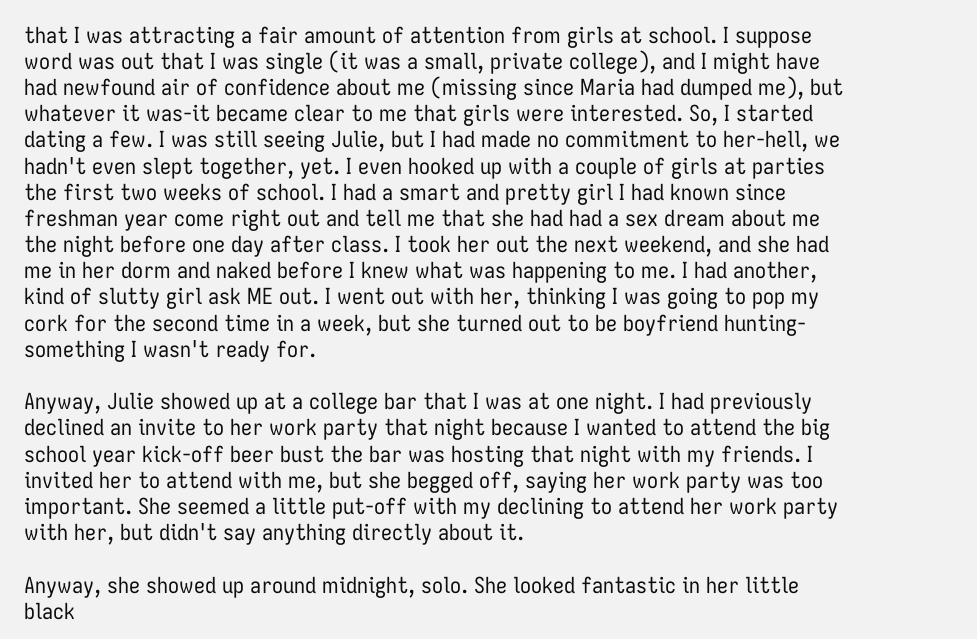that I was attracting a fair amount of attention from girls at school. I suppose word was out that I was single (it was a small, private college), and I might have had newfound air of confidence about me (missing since Maria had dumped me), but whatever it was-it became clear to me that girls were interested. So, I started dating a few. I was still seeing Julie, but I had made no commitment to her-hell, we hadn't even slept together, yet. I even hooked up with a couple of girls at parties the first two weeks of school. I had a smart and pretty girl I had known since freshman year come right out and tell me that she had had a sex dream about me the night before one day after class. I took her out the next weekend, and she had me in her dorm and naked before I knew what was happening to me. I had another, kind of slutty girl ask ME out. I went out with her, thinking I was going to pop my cork for the second time in a week, but she turned out to be boyfriend hunting-something I wasn't ready for.

Anyway, Julie showed up at a college bar that I was at one night. I had previously declined an invite to her work party that night because I wanted to attend the big school year kick-off beer bust the bar was hosting that night with my friends. I invited her to attend with me, but she begged off, saying her work party was too important. She seemed a little put-off with my declining to attend her work party with her, but didn't say anything directly about it.

Anyway, she showed up around midnight, solo. She looked fantastic in her little black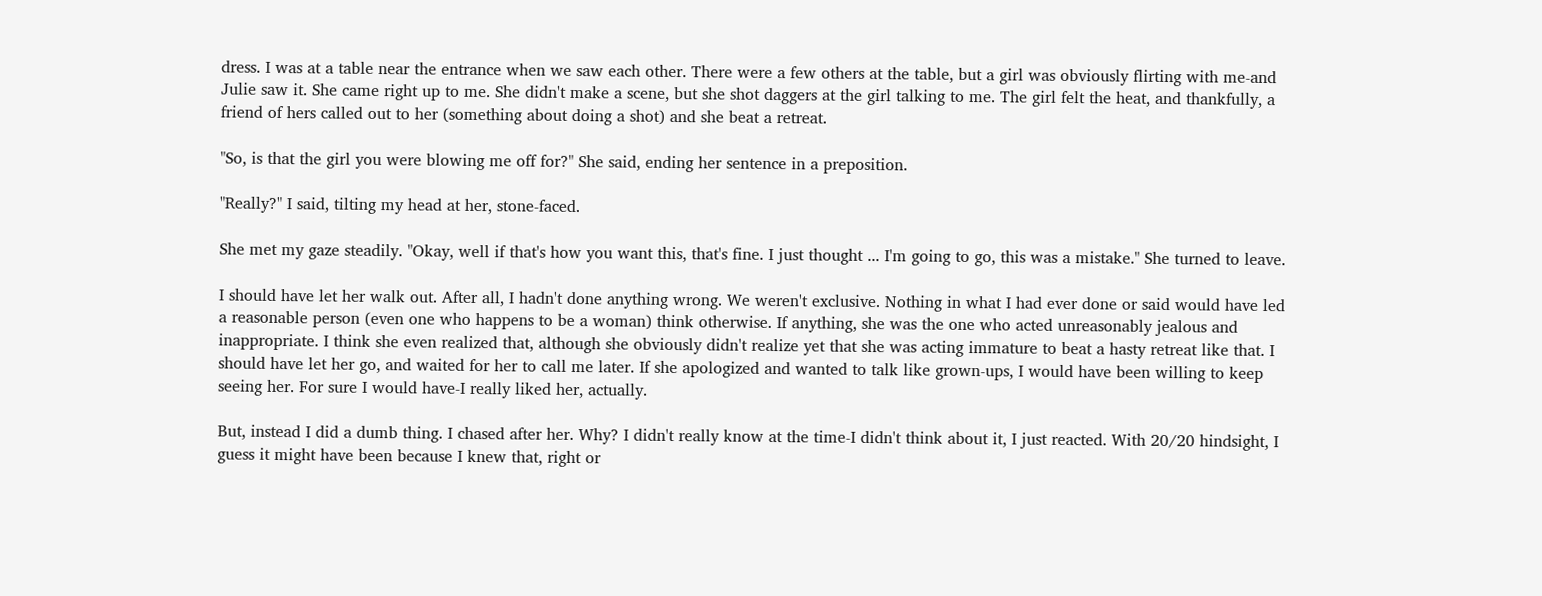dress. I was at a table near the entrance when we saw each other. There were a few others at the table, but a girl was obviously flirting with me-and Julie saw it. She came right up to me. She didn't make a scene, but she shot daggers at the girl talking to me. The girl felt the heat, and thankfully, a friend of hers called out to her (something about doing a shot) and she beat a retreat.

"So, is that the girl you were blowing me off for?" She said, ending her sentence in a preposition.

"Really?" I said, tilting my head at her, stone-faced.

She met my gaze steadily. "Okay, well if that's how you want this, that's fine. I just thought ... I'm going to go, this was a mistake." She turned to leave.

I should have let her walk out. After all, I hadn't done anything wrong. We weren't exclusive. Nothing in what I had ever done or said would have led a reasonable person (even one who happens to be a woman) think otherwise. If anything, she was the one who acted unreasonably jealous and inappropriate. I think she even realized that, although she obviously didn't realize yet that she was acting immature to beat a hasty retreat like that. I should have let her go, and waited for her to call me later. If she apologized and wanted to talk like grown-ups, I would have been willing to keep seeing her. For sure I would have-I really liked her, actually.

But, instead I did a dumb thing. I chased after her. Why? I didn't really know at the time-I didn't think about it, I just reacted. With 20/20 hindsight, I guess it might have been because I knew that, right or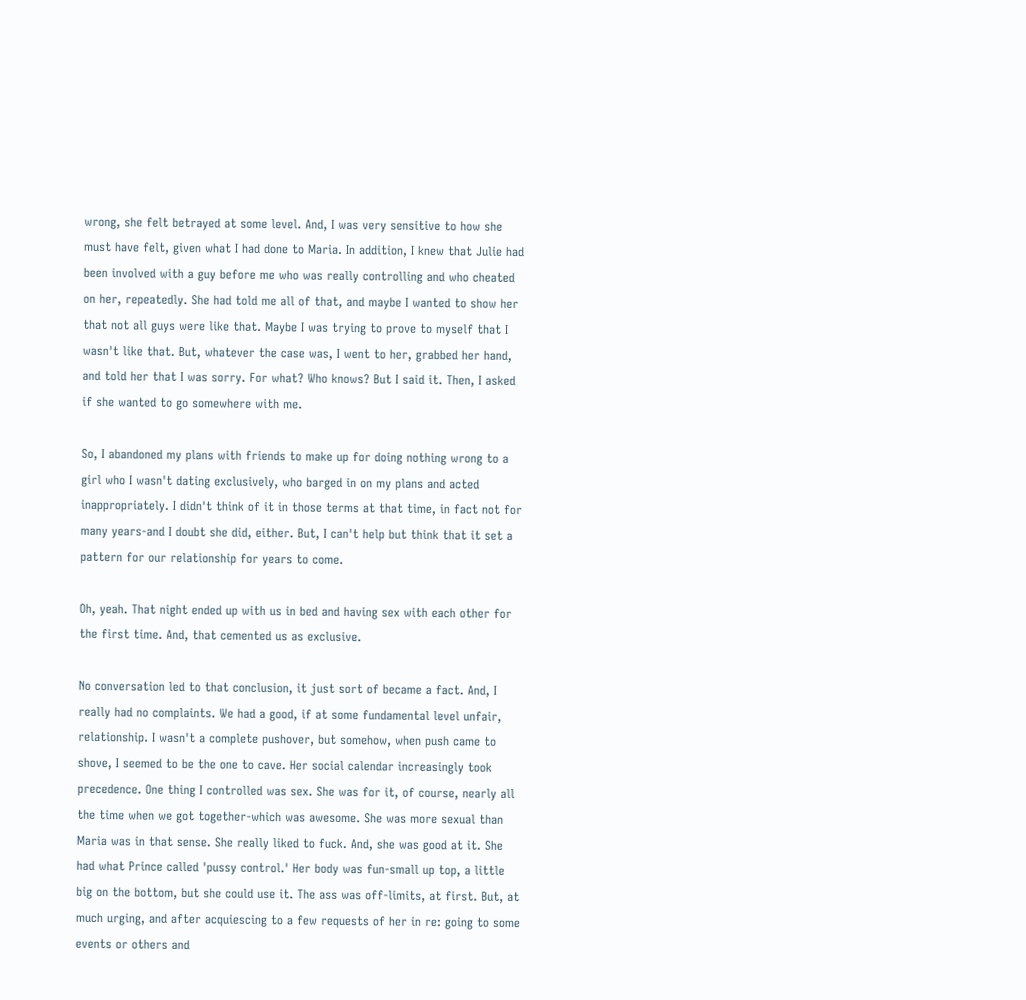wrong, she felt betrayed at some level. And, I was very sensitive to how she must have felt, given what I had done to Maria. In addition, I knew that Julie had been involved with a guy before me who was really controlling and who cheated on her, repeatedly. She had told me all of that, and maybe I wanted to show her that not all guys were like that. Maybe I was trying to prove to myself that I wasn't like that. But, whatever the case was, I went to her, grabbed her hand, and told her that I was sorry. For what? Who knows? But I said it. Then, I asked if she wanted to go somewhere with me.

So, I abandoned my plans with friends to make up for doing nothing wrong to a girl who I wasn't dating exclusively, who barged in on my plans and acted inappropriately. I didn't think of it in those terms at that time, in fact not for many years-and I doubt she did, either. But, I can't help but think that it set a pattern for our relationship for years to come.

Oh, yeah. That night ended up with us in bed and having sex with each other for the first time. And, that cemented us as exclusive.

No conversation led to that conclusion, it just sort of became a fact. And, I really had no complaints. We had a good, if at some fundamental level unfair, relationship. I wasn't a complete pushover, but somehow, when push came to shove, I seemed to be the one to cave. Her social calendar increasingly took precedence. One thing I controlled was sex. She was for it, of course, nearly all the time when we got together-which was awesome. She was more sexual than Maria was in that sense. She really liked to fuck. And, she was good at it. She had what Prince called 'pussy control.' Her body was fun-small up top, a little big on the bottom, but she could use it. The ass was off-limits, at first. But, at much urging, and after acquiescing to a few requests of her in re: going to some events or others and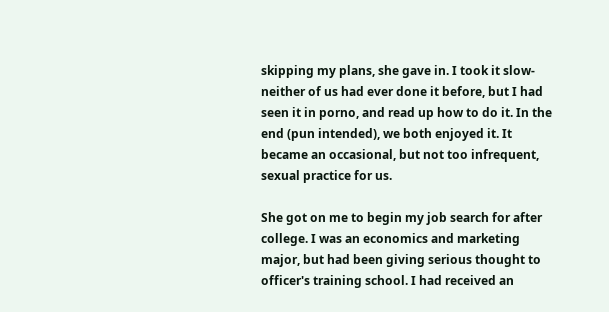skipping my plans, she gave in. I took it slow-neither of us had ever done it before, but I had seen it in porno, and read up how to do it. In the end (pun intended), we both enjoyed it. It became an occasional, but not too infrequent, sexual practice for us.

She got on me to begin my job search for after college. I was an economics and marketing major, but had been giving serious thought to officer's training school. I had received an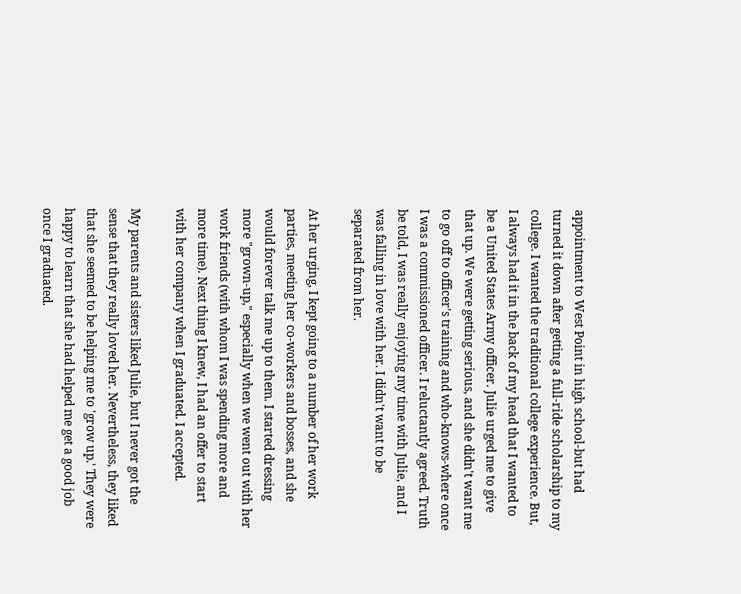appointment to West Point in high school-but had turned it down after getting a full-ride scholarship to my college. I wanted the traditional college experience. But, I always had it in the back of my head that I wanted to be a United States Army officer. Julie urged me to give that up. We were getting serious, and she didn't want me to go off to officer's training and who-knows-where once I was a commissioned officer. I reluctantly agreed. Truth be told, I was really enjoying my time with Julie, and I was falling in love with her. I didn't want to be separated from her.

At her urging, I kept going to a number of her work parties, meeting her co-workers and bosses, and she would forever talk me up to them. I started dressing more "grown-up," especially when we went out with her work friends (with whom I was spending more and more time). Next thing I knew, I had an offer to start with her company when I graduated. I accepted.

My parents and sisters liked Julie, but I never got the sense that they really loved her. Nevertheless, they liked that she seemed to be helping me to 'grow up.' They were happy to learn that she had helped me get a good job once I graduated.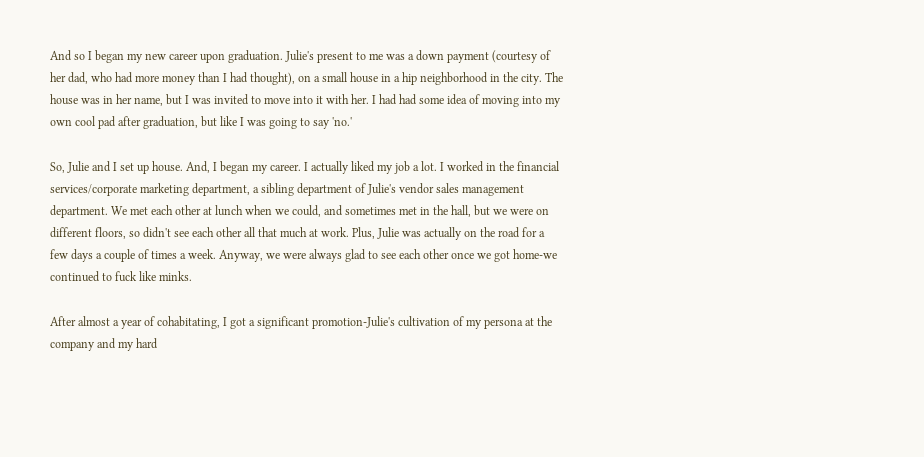And so I began my new career upon graduation. Julie's present to me was a down payment (courtesy of her dad, who had more money than I had thought), on a small house in a hip neighborhood in the city. The house was in her name, but I was invited to move into it with her. I had had some idea of moving into my own cool pad after graduation, but like I was going to say 'no.'

So, Julie and I set up house. And, I began my career. I actually liked my job a lot. I worked in the financial services/corporate marketing department, a sibling department of Julie's vendor sales management department. We met each other at lunch when we could, and sometimes met in the hall, but we were on different floors, so didn't see each other all that much at work. Plus, Julie was actually on the road for a few days a couple of times a week. Anyway, we were always glad to see each other once we got home-we continued to fuck like minks.

After almost a year of cohabitating, I got a significant promotion-Julie's cultivation of my persona at the company and my hard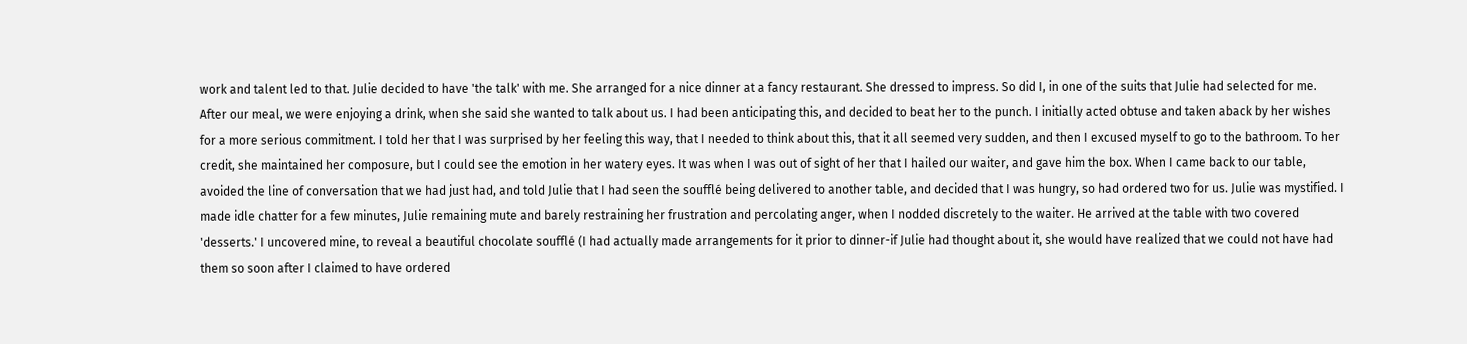work and talent led to that. Julie decided to have 'the talk' with me. She arranged for a nice dinner at a fancy restaurant. She dressed to impress. So did I, in one of the suits that Julie had selected for me. After our meal, we were enjoying a drink, when she said she wanted to talk about us. I had been anticipating this, and decided to beat her to the punch. I initially acted obtuse and taken aback by her wishes for a more serious commitment. I told her that I was surprised by her feeling this way, that I needed to think about this, that it all seemed very sudden, and then I excused myself to go to the bathroom. To her credit, she maintained her composure, but I could see the emotion in her watery eyes. It was when I was out of sight of her that I hailed our waiter, and gave him the box. When I came back to our table, avoided the line of conversation that we had just had, and told Julie that I had seen the soufflé being delivered to another table, and decided that I was hungry, so had ordered two for us. Julie was mystified. I made idle chatter for a few minutes, Julie remaining mute and barely restraining her frustration and percolating anger, when I nodded discretely to the waiter. He arrived at the table with two covered 'desserts.' I uncovered mine, to reveal a beautiful chocolate soufflé (I had actually made arrangements for it prior to dinner-if Julie had thought about it, she would have realized that we could not have had them so soon after I claimed to have ordered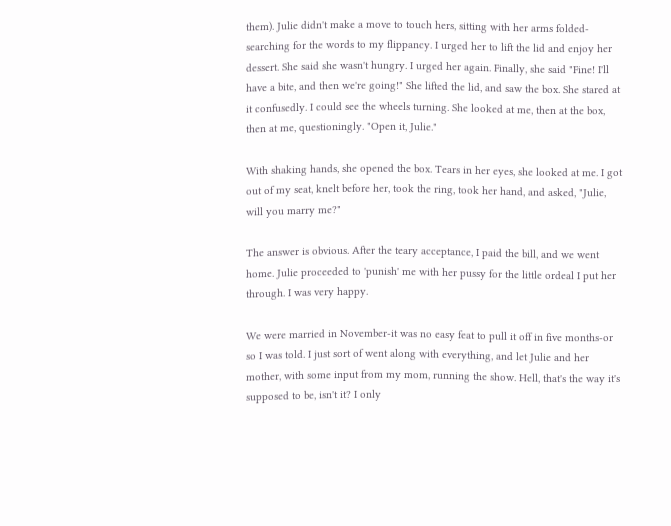them). Julie didn't make a move to touch hers, sitting with her arms folded-searching for the words to my flippancy. I urged her to lift the lid and enjoy her dessert. She said she wasn't hungry. I urged her again. Finally, she said "Fine! I'll have a bite, and then we're going!" She lifted the lid, and saw the box. She stared at it confusedly. I could see the wheels turning. She looked at me, then at the box, then at me, questioningly. "Open it, Julie."

With shaking hands, she opened the box. Tears in her eyes, she looked at me. I got out of my seat, knelt before her, took the ring, took her hand, and asked, "Julie, will you marry me?"

The answer is obvious. After the teary acceptance, I paid the bill, and we went home. Julie proceeded to 'punish' me with her pussy for the little ordeal I put her through. I was very happy.

We were married in November-it was no easy feat to pull it off in five months-or so I was told. I just sort of went along with everything, and let Julie and her mother, with some input from my mom, running the show. Hell, that's the way it's supposed to be, isn't it? I only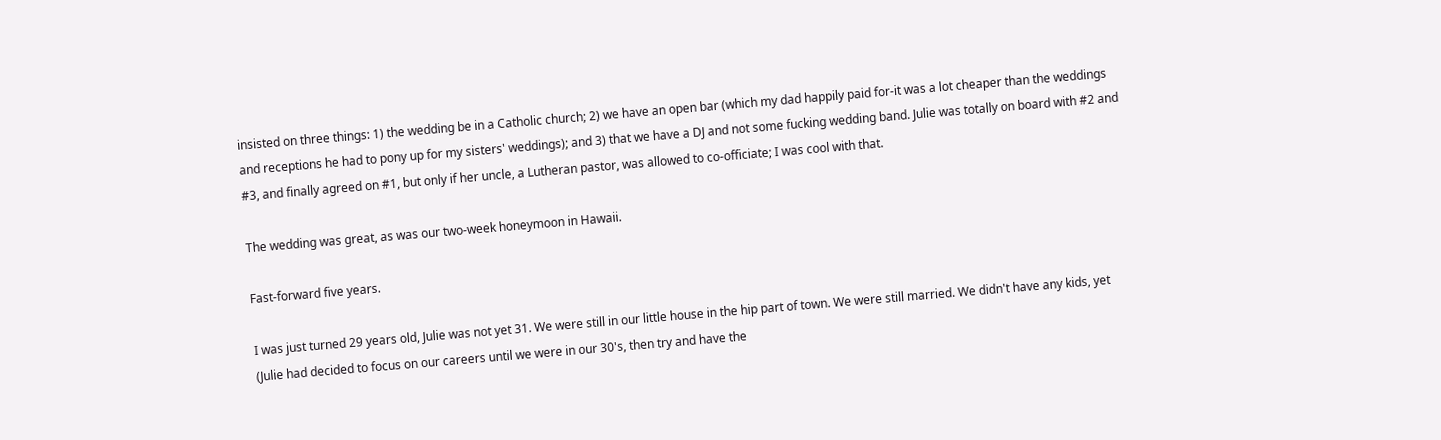insisted on three things: 1) the wedding be in a Catholic church; 2) we have an open bar (which my dad happily paid for-it was a lot cheaper than the weddings and receptions he had to pony up for my sisters' weddings); and 3) that we have a DJ and not some fucking wedding band. Julie was totally on board with #2 and #3, and finally agreed on #1, but only if her uncle, a Lutheran pastor, was allowed to co-officiate; I was cool with that.

The wedding was great, as was our two-week honeymoon in Hawaii.

Fast-forward five years.

I was just turned 29 years old, Julie was not yet 31. We were still in our little house in the hip part of town. We were still married. We didn't have any kids, yet (Julie had decided to focus on our careers until we were in our 30's, then try and have the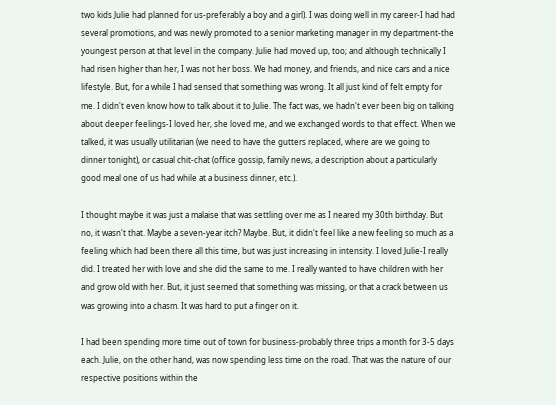two kids Julie had planned for us-preferably a boy and a girl). I was doing well in my career-I had had several promotions, and was newly promoted to a senior marketing manager in my department-the youngest person at that level in the company. Julie had moved up, too; and although technically I had risen higher than her, I was not her boss. We had money, and friends, and nice cars and a nice lifestyle. But, for a while I had sensed that something was wrong. It all just kind of felt empty for me. I didn't even know how to talk about it to Julie. The fact was, we hadn't ever been big on talking about deeper feelings-I loved her, she loved me, and we exchanged words to that effect. When we talked, it was usually utilitarian (we need to have the gutters replaced, where are we going to dinner tonight), or casual chit-chat (office gossip, family news, a description about a particularly good meal one of us had while at a business dinner, etc.).

I thought maybe it was just a malaise that was settling over me as I neared my 30th birthday. But no, it wasn't that. Maybe a seven-year itch? Maybe. But, it didn't feel like a new feeling so much as a feeling which had been there all this time, but was just increasing in intensity. I loved Julie-I really did. I treated her with love and she did the same to me. I really wanted to have children with her and grow old with her. But, it just seemed that something was missing, or that a crack between us was growing into a chasm. It was hard to put a finger on it.

I had been spending more time out of town for business-probably three trips a month for 3-5 days each. Julie, on the other hand, was now spending less time on the road. That was the nature of our respective positions within the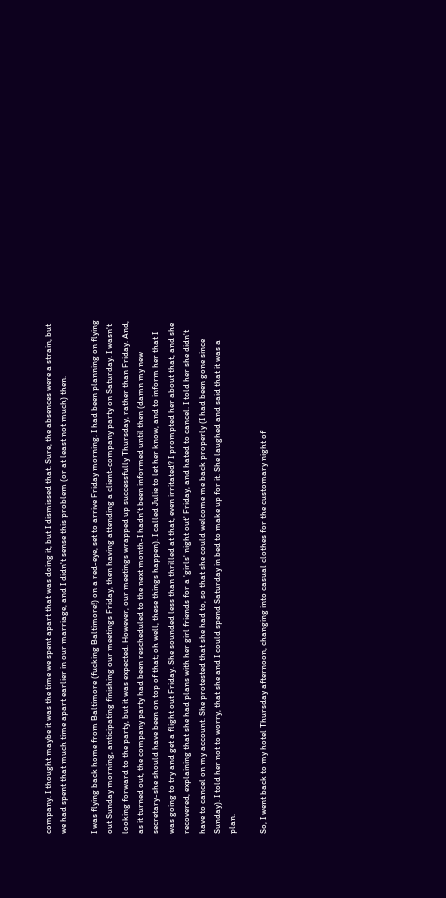company. I thought maybe it was the time we spent apart that was doing it, but I dismissed that. Sure, the absences were a strain, but we had spent that much time apart earlier in our marriage, and I didn't sense this problem (or at least not much) then.

I was flying back home from Baltimore (fucking Baltimore!) on a red-eye, set to arrive Friday morning. I had been planning on flying out Sunday morning, anticipating finishing our meetings Friday, then having attending a client-company party on Saturday. I wasn't looking forward to the party, but it was expected. However, our meetings wrapped up successfully Thursday, rather than Friday. And, as it turned out, the company party had been rescheduled to the next month-I hadn't been informed until then (damn my new secretary-she should have been on top of that; oh well, these things happen). I called Julie to let her know, and to inform her that I was going to try and get a flight out Friday. She sounded less than thrilled at that, even irritated? I prompted her about that, and she recovered, explaining that she had plans with her girl friends for a 'girls' night out' Friday, and hated to cancel. I told her she didn't have to cancel on my account. She protested that she had to, so that she could welcome me back properly (I had been gone since Sunday). I told her not to worry, that she and I could spend Saturday in bed to make up for it. She laughed and said that it was a plan.

So, I went back to my hotel Thursday afternoon, changing into casual clothes for the customary night of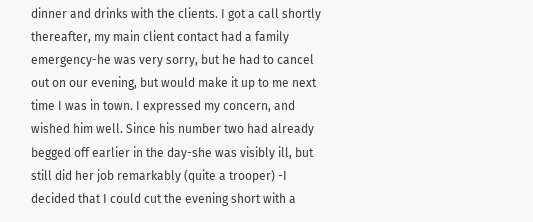dinner and drinks with the clients. I got a call shortly thereafter, my main client contact had a family emergency-he was very sorry, but he had to cancel out on our evening, but would make it up to me next time I was in town. I expressed my concern, and wished him well. Since his number two had already begged off earlier in the day-she was visibly ill, but still did her job remarkably (quite a trooper) -I decided that I could cut the evening short with a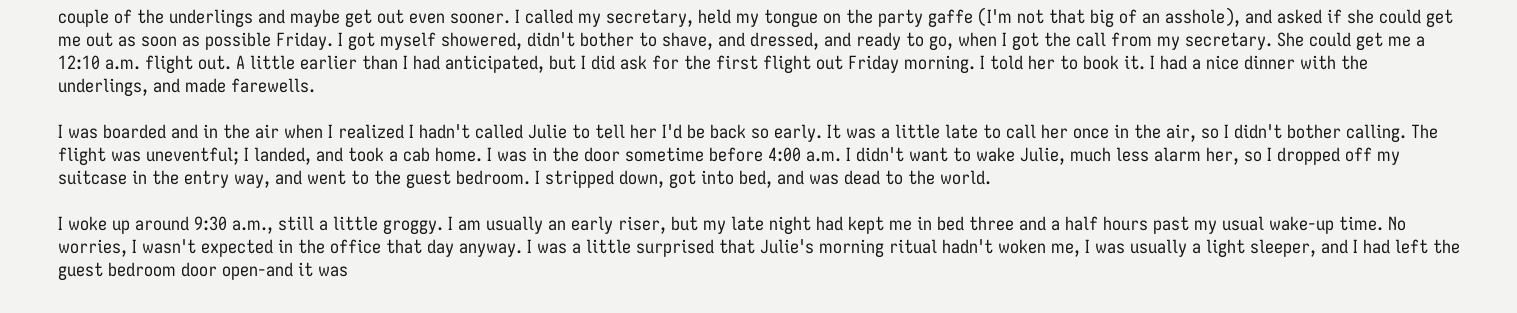couple of the underlings and maybe get out even sooner. I called my secretary, held my tongue on the party gaffe (I'm not that big of an asshole), and asked if she could get me out as soon as possible Friday. I got myself showered, didn't bother to shave, and dressed, and ready to go, when I got the call from my secretary. She could get me a 12:10 a.m. flight out. A little earlier than I had anticipated, but I did ask for the first flight out Friday morning. I told her to book it. I had a nice dinner with the underlings, and made farewells.

I was boarded and in the air when I realized I hadn't called Julie to tell her I'd be back so early. It was a little late to call her once in the air, so I didn't bother calling. The flight was uneventful; I landed, and took a cab home. I was in the door sometime before 4:00 a.m. I didn't want to wake Julie, much less alarm her, so I dropped off my suitcase in the entry way, and went to the guest bedroom. I stripped down, got into bed, and was dead to the world.

I woke up around 9:30 a.m., still a little groggy. I am usually an early riser, but my late night had kept me in bed three and a half hours past my usual wake-up time. No worries, I wasn't expected in the office that day anyway. I was a little surprised that Julie's morning ritual hadn't woken me, I was usually a light sleeper, and I had left the guest bedroom door open-and it was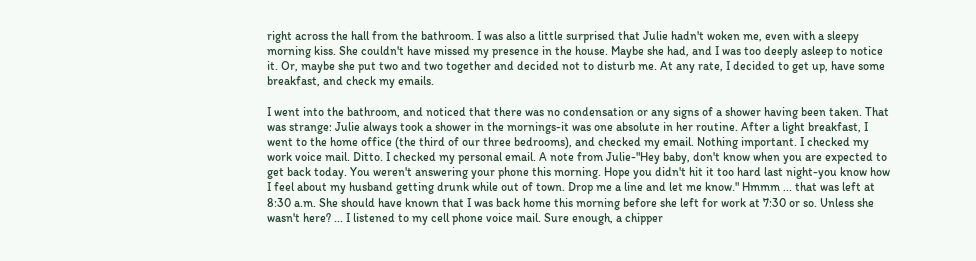right across the hall from the bathroom. I was also a little surprised that Julie hadn't woken me, even with a sleepy morning kiss. She couldn't have missed my presence in the house. Maybe she had, and I was too deeply asleep to notice it. Or, maybe she put two and two together and decided not to disturb me. At any rate, I decided to get up, have some breakfast, and check my emails.

I went into the bathroom, and noticed that there was no condensation or any signs of a shower having been taken. That was strange: Julie always took a shower in the mornings-it was one absolute in her routine. After a light breakfast, I went to the home office (the third of our three bedrooms), and checked my email. Nothing important. I checked my work voice mail. Ditto. I checked my personal email. A note from Julie-"Hey baby, don't know when you are expected to get back today. You weren't answering your phone this morning. Hope you didn't hit it too hard last night-you know how I feel about my husband getting drunk while out of town. Drop me a line and let me know." Hmmm ... that was left at 8:30 a.m. She should have known that I was back home this morning before she left for work at 7:30 or so. Unless she wasn't here? ... I listened to my cell phone voice mail. Sure enough, a chipper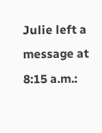Julie left a message at 8:15 a.m.: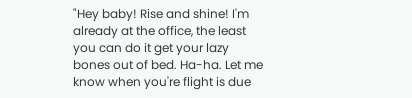"Hey baby! Rise and shine! I'm already at the office, the least you can do it get your lazy bones out of bed. Ha-ha. Let me know when you're flight is due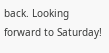back. Looking forward to Saturday!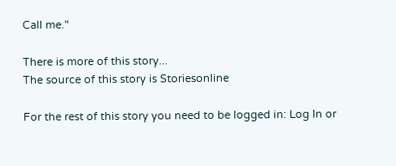Call me."

There is more of this story...
The source of this story is Storiesonline

For the rest of this story you need to be logged in: Log In or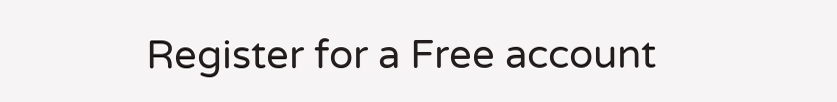Register for a Free account